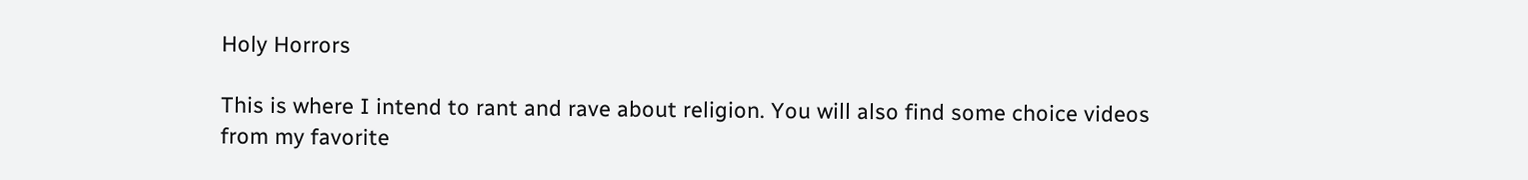Holy Horrors

This is where I intend to rant and rave about religion. You will also find some choice videos from my favorite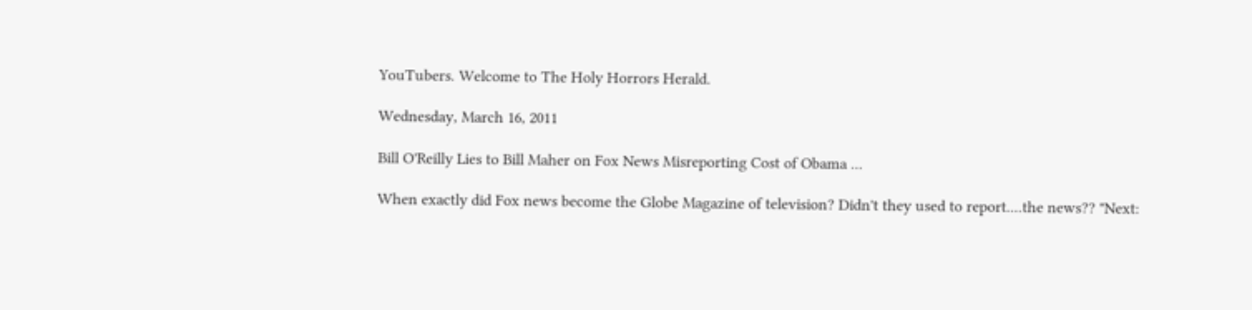YouTubers. Welcome to The Holy Horrors Herald.

Wednesday, March 16, 2011

Bill O'Reilly Lies to Bill Maher on Fox News Misreporting Cost of Obama ...

When exactly did Fox news become the Globe Magazine of television? Didn't they used to report....the news?? "Next: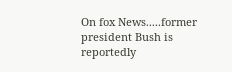On fox News.....former president Bush is reportedly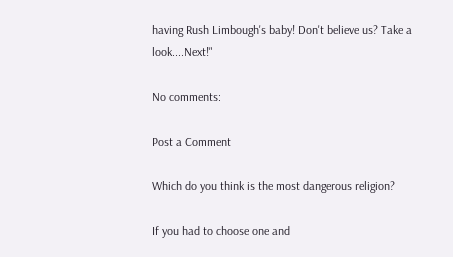having Rush Limbough's baby! Don't believe us? Take a look....Next!"

No comments:

Post a Comment

Which do you think is the most dangerous religion?

If you had to choose one and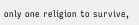only one religion to survive,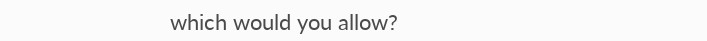which would you allow?